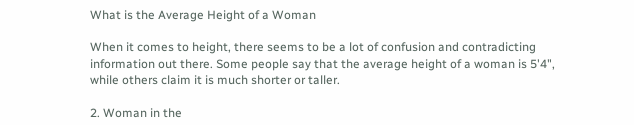What is the Average Height of a Woman

When it comes to height, there seems to be a lot of confusion and contradicting information out there. Some people say that the average height of a woman is 5'4", while others claim it is much shorter or taller.

2. Woman in the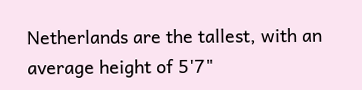Netherlands are the tallest, with an average height of 5'7"